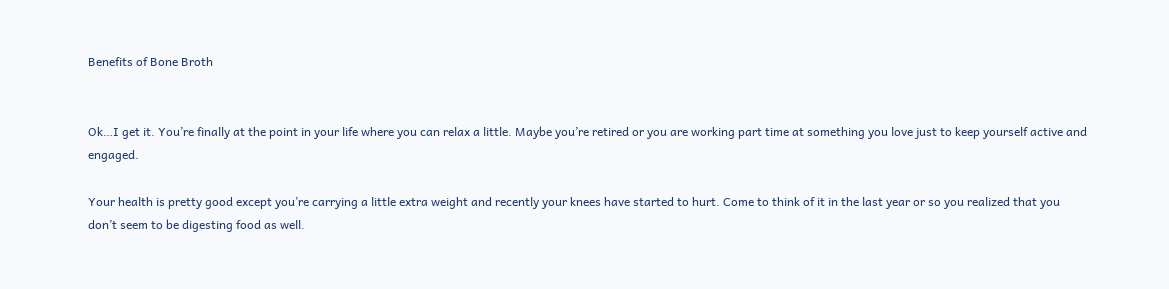Benefits of Bone Broth


Ok…I get it. You’re finally at the point in your life where you can relax a little. Maybe you’re retired or you are working part time at something you love just to keep yourself active and engaged.

Your health is pretty good except you’re carrying a little extra weight and recently your knees have started to hurt. Come to think of it in the last year or so you realized that you don’t seem to be digesting food as well.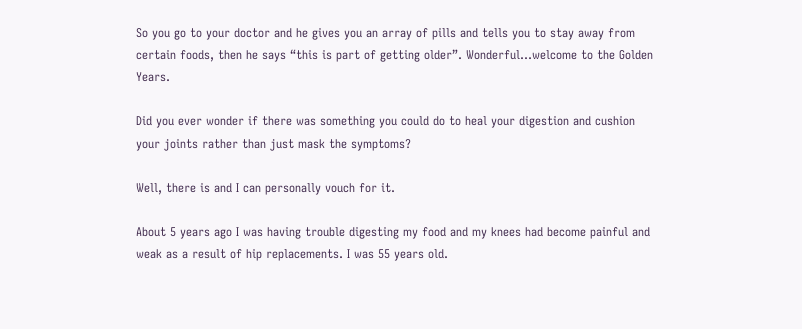So you go to your doctor and he gives you an array of pills and tells you to stay away from certain foods, then he says “this is part of getting older”. Wonderful…welcome to the Golden Years.

Did you ever wonder if there was something you could do to heal your digestion and cushion your joints rather than just mask the symptoms?

Well, there is and I can personally vouch for it.

About 5 years ago I was having trouble digesting my food and my knees had become painful and weak as a result of hip replacements. I was 55 years old.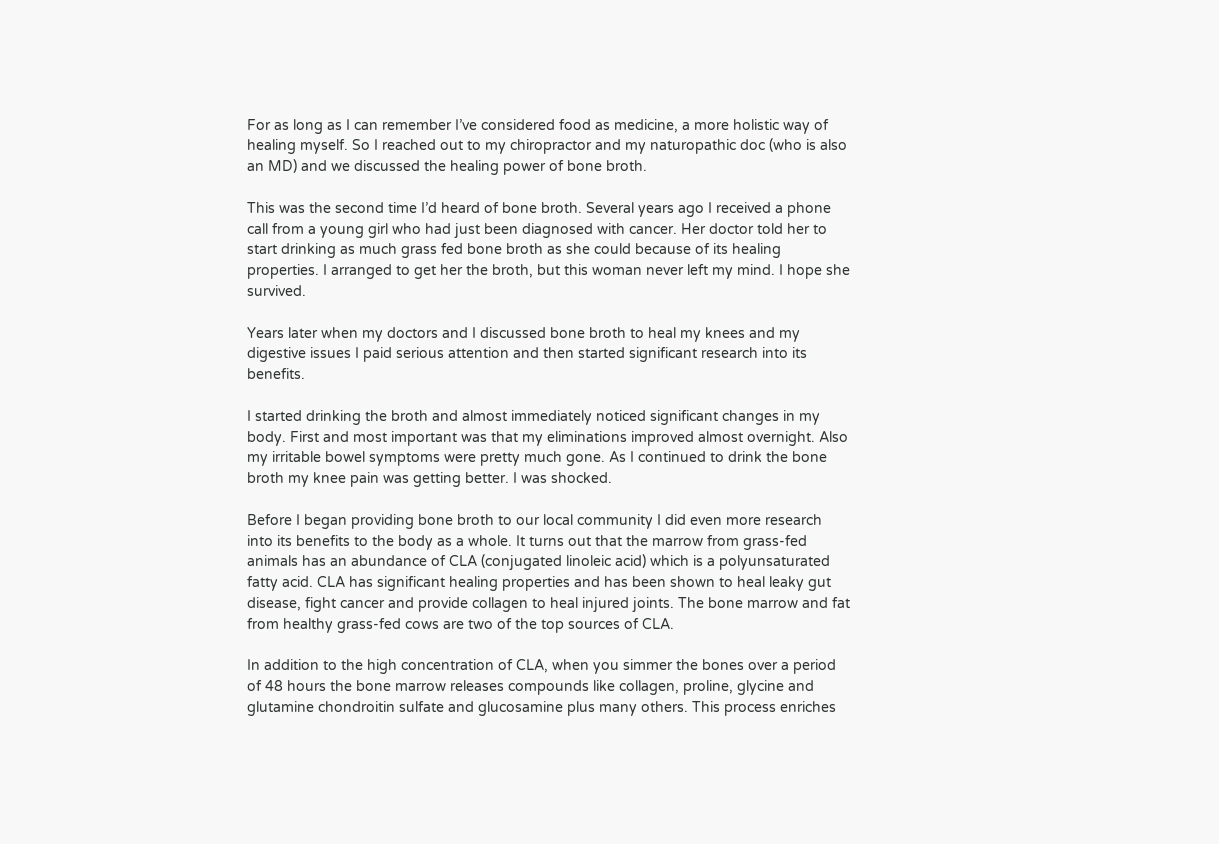For as long as I can remember I’ve considered food as medicine, a more holistic way of healing myself. So I reached out to my chiropractor and my naturopathic doc (who is also an MD) and we discussed the healing power of bone broth.

This was the second time I’d heard of bone broth. Several years ago I received a phone call from a young girl who had just been diagnosed with cancer. Her doctor told her to start drinking as much grass fed bone broth as she could because of its healing properties. I arranged to get her the broth, but this woman never left my mind. I hope she survived.

Years later when my doctors and I discussed bone broth to heal my knees and my digestive issues I paid serious attention and then started significant research into its benefits.

I started drinking the broth and almost immediately noticed significant changes in my body. First and most important was that my eliminations improved almost overnight. Also my irritable bowel symptoms were pretty much gone. As I continued to drink the bone broth my knee pain was getting better. I was shocked.

Before I began providing bone broth to our local community I did even more research into its benefits to the body as a whole. It turns out that the marrow from grass-fed animals has an abundance of CLA (conjugated linoleic acid) which is a polyunsaturated fatty acid. CLA has significant healing properties and has been shown to heal leaky gut disease, fight cancer and provide collagen to heal injured joints. The bone marrow and fat from healthy grass-fed cows are two of the top sources of CLA.

In addition to the high concentration of CLA, when you simmer the bones over a period of 48 hours the bone marrow releases compounds like collagen, proline, glycine and glutamine chondroitin sulfate and glucosamine plus many others. This process enriches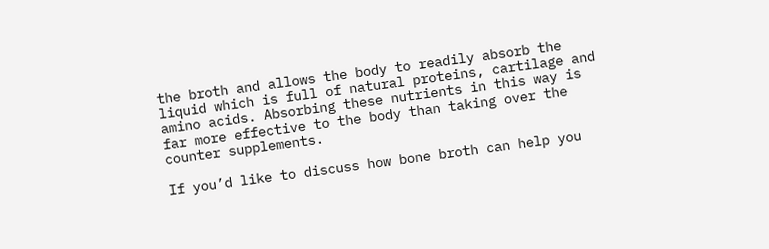the broth and allows the body to readily absorb the liquid which is full of natural proteins, cartilage and amino acids. Absorbing these nutrients in this way is far more effective to the body than taking over the counter supplements.

If you’d like to discuss how bone broth can help you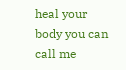heal your body you can call me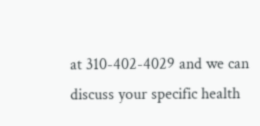at 310-402-4029 and we can discuss your specific health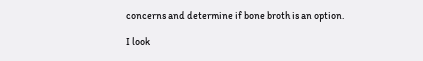concerns and determine if bone broth is an option.

I look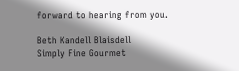forward to hearing from you.

Beth Kandell Blaisdell
Simply Fine Gourmet